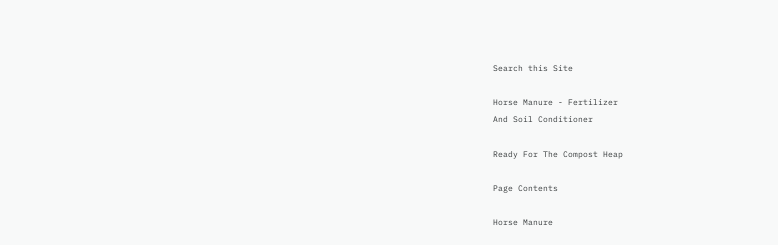Search this Site

Horse Manure - Fertilizer
And Soil Conditioner

Ready For The Compost Heap

Page Contents

Horse Manure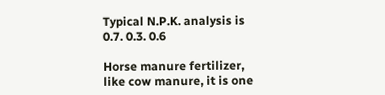Typical N.P.K. analysis is 0.7. 0.3. 0.6

Horse manure fertilizer, like cow manure, it is one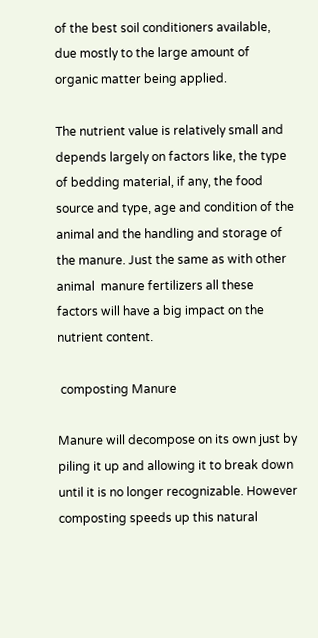of the best soil conditioners available, due mostly to the large amount of organic matter being applied.

The nutrient value is relatively small and depends largely on factors like, the type of bedding material, if any, the food source and type, age and condition of the animal and the handling and storage of the manure. Just the same as with other animal  manure fertilizers all these factors will have a big impact on the nutrient content.

 composting Manure

Manure will decompose on its own just by piling it up and allowing it to break down until it is no longer recognizable. However composting speeds up this natural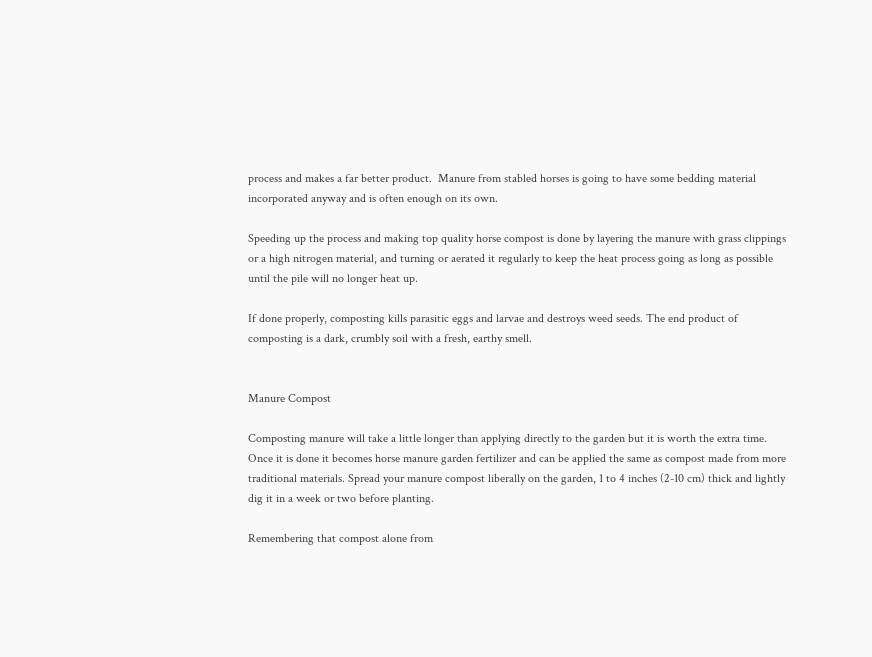process and makes a far better product.  Manure from stabled horses is going to have some bedding material incorporated anyway and is often enough on its own.

Speeding up the process and making top quality horse compost is done by layering the manure with grass clippings or a high nitrogen material, and turning or aerated it regularly to keep the heat process going as long as possible until the pile will no longer heat up.

If done properly, composting kills parasitic eggs and larvae and destroys weed seeds. The end product of composting is a dark, crumbly soil with a fresh, earthy smell.


Manure Compost

Composting manure will take a little longer than applying directly to the garden but it is worth the extra time. Once it is done it becomes horse manure garden fertilizer and can be applied the same as compost made from more traditional materials. Spread your manure compost liberally on the garden, 1 to 4 inches (2-10 cm) thick and lightly dig it in a week or two before planting.

Remembering that compost alone from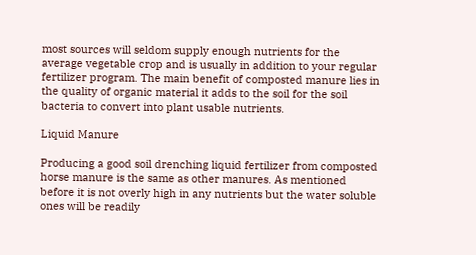most sources will seldom supply enough nutrients for the average vegetable crop and is usually in addition to your regular fertilizer program. The main benefit of composted manure lies in the quality of organic material it adds to the soil for the soil bacteria to convert into plant usable nutrients.

Liquid Manure

Producing a good soil drenching liquid fertilizer from composted horse manure is the same as other manures. As mentioned before it is not overly high in any nutrients but the water soluble ones will be readily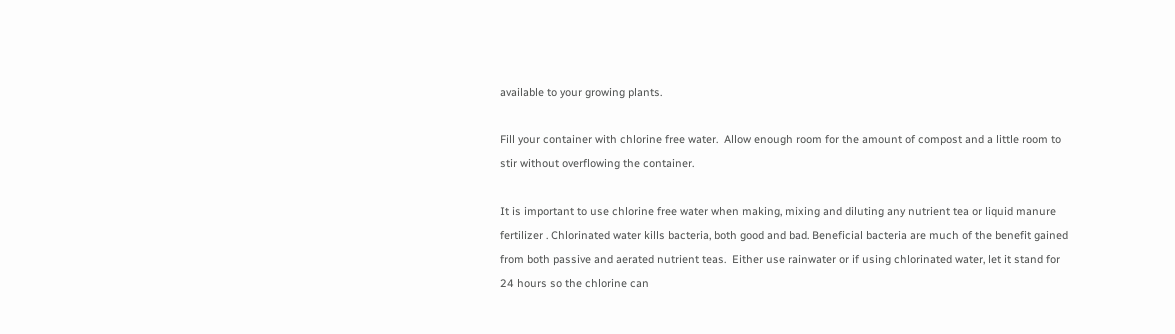available to your growing plants.

Fill your container with chlorine free water.  Allow enough room for the amount of compost and a little room to stir without overflowing the container.

It is important to use chlorine free water when making, mixing and diluting any nutrient tea or liquid manure fertilizer . Chlorinated water kills bacteria, both good and bad. Beneficial bacteria are much of the benefit gained from both passive and aerated nutrient teas.  Either use rainwater or if using chlorinated water, let it stand for 24 hours so the chlorine can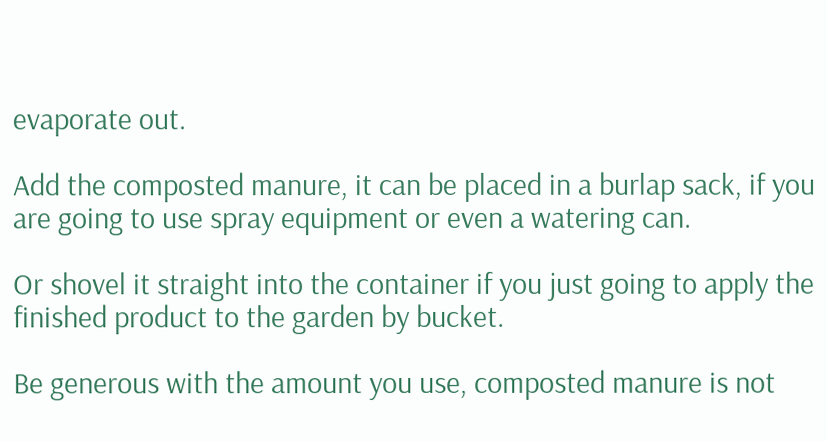evaporate out.

Add the composted manure, it can be placed in a burlap sack, if you are going to use spray equipment or even a watering can.

Or shovel it straight into the container if you just going to apply the finished product to the garden by bucket.

Be generous with the amount you use, composted manure is not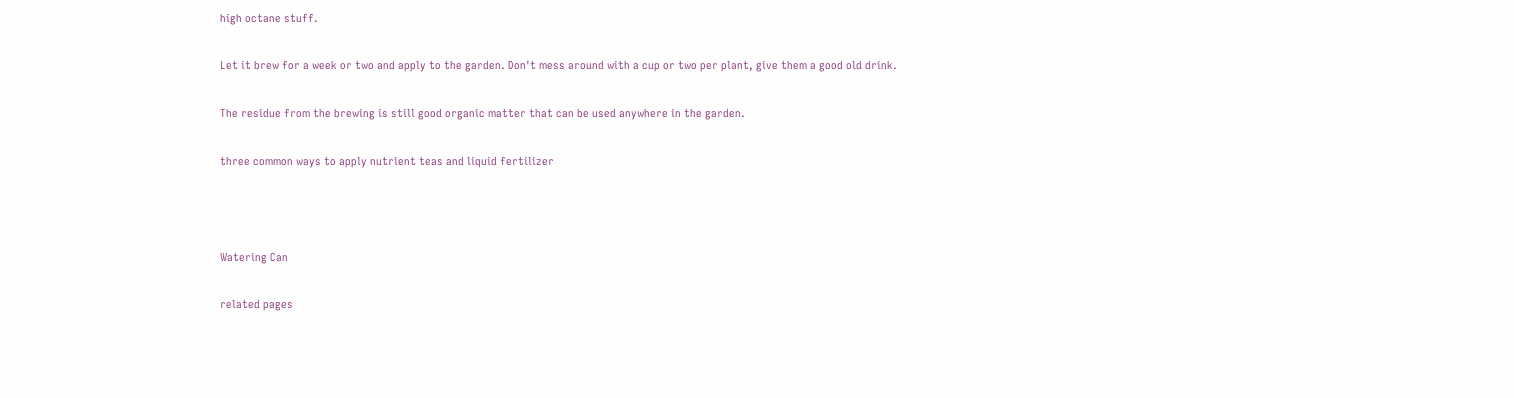high octane stuff.

Let it brew for a week or two and apply to the garden. Don't mess around with a cup or two per plant, give them a good old drink.

The residue from the brewing is still good organic matter that can be used anywhere in the garden.

three common ways to apply nutrient teas and liquid fertilizer



Watering Can

related pages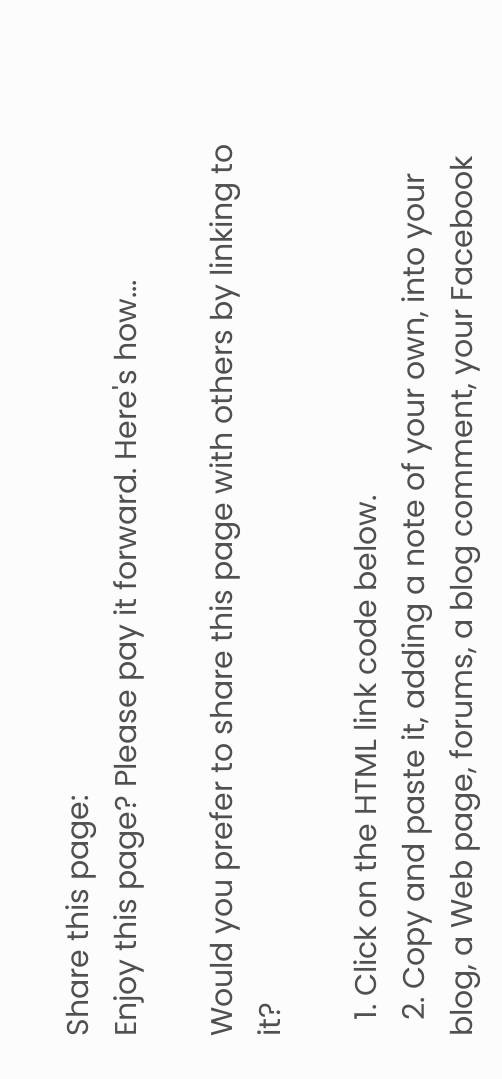Share this page:
Enjoy this page? Please pay it forward. Here's how...

Would you prefer to share this page with others by linking to it?

  1. Click on the HTML link code below.
  2. Copy and paste it, adding a note of your own, into your blog, a Web page, forums, a blog comment, your Facebook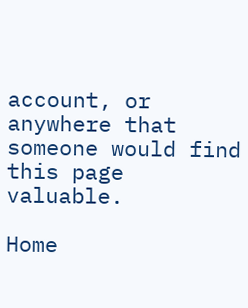account, or anywhere that someone would find this page valuable.

Home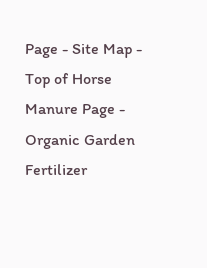Page - Site Map - Top of Horse Manure Page - Organic Garden Fertilizer